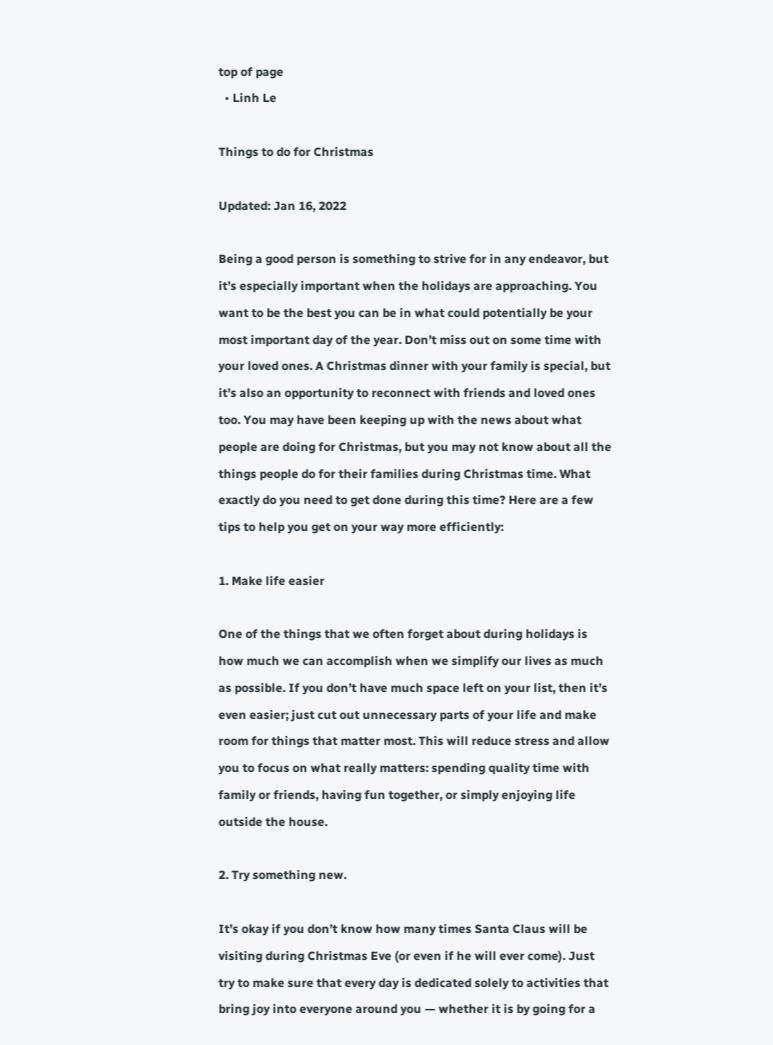top of page
  • Linh Le

Things to do for Christmas

Updated: Jan 16, 2022

Being a good person is something to strive for in any endeavor, but it’s especially important when the holidays are approaching. You want to be the best you can be in what could potentially be your most important day of the year. Don’t miss out on some time with your loved ones. A Christmas dinner with your family is special, but it’s also an opportunity to reconnect with friends and loved ones too. You may have been keeping up with the news about what people are doing for Christmas, but you may not know about all the things people do for their families during Christmas time. What exactly do you need to get done during this time? Here are a few tips to help you get on your way more efficiently:

1. Make life easier

One of the things that we often forget about during holidays is how much we can accomplish when we simplify our lives as much as possible. If you don’t have much space left on your list, then it’s even easier; just cut out unnecessary parts of your life and make room for things that matter most. This will reduce stress and allow you to focus on what really matters: spending quality time with family or friends, having fun together, or simply enjoying life outside the house.

2. Try something new.

It’s okay if you don’t know how many times Santa Claus will be visiting during Christmas Eve (or even if he will ever come). Just try to make sure that every day is dedicated solely to activities that bring joy into everyone around you — whether it is by going for a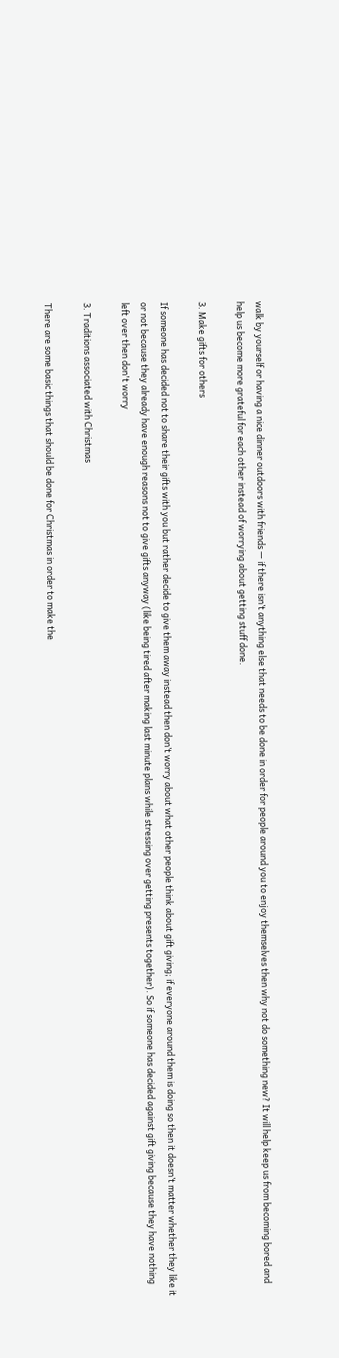walk by yourself or having a nice dinner outdoors with friends — if there isn’t anything else that needs to be done in order for people around you to enjoy themselves then why not do something new? It will help keep us from becoming bored and help us become more grateful for each other instead of worrying about getting stuff done.

3. Make gifts for others

If someone has decided not to share their gifts with you but rather decide to give them away instead then don’t worry about what other people think about gift giving; if everyone around them is doing so then it doesn’t matter whether they like it or not because they already have enough reasons not to give gifts anyway (like being tired after making last minute plans while stressing over getting presents together). So if someone has decided against gift giving because they have nothing left over then don't worry

3. Traditions associated with Christmas

There are some basic things that should be done for Christmas in order to make the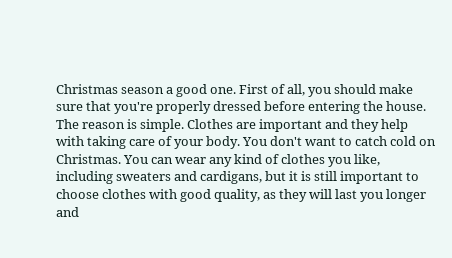Christmas season a good one. First of all, you should make sure that you're properly dressed before entering the house. The reason is simple. Clothes are important and they help with taking care of your body. You don't want to catch cold on Christmas. You can wear any kind of clothes you like, including sweaters and cardigans, but it is still important to choose clothes with good quality, as they will last you longer and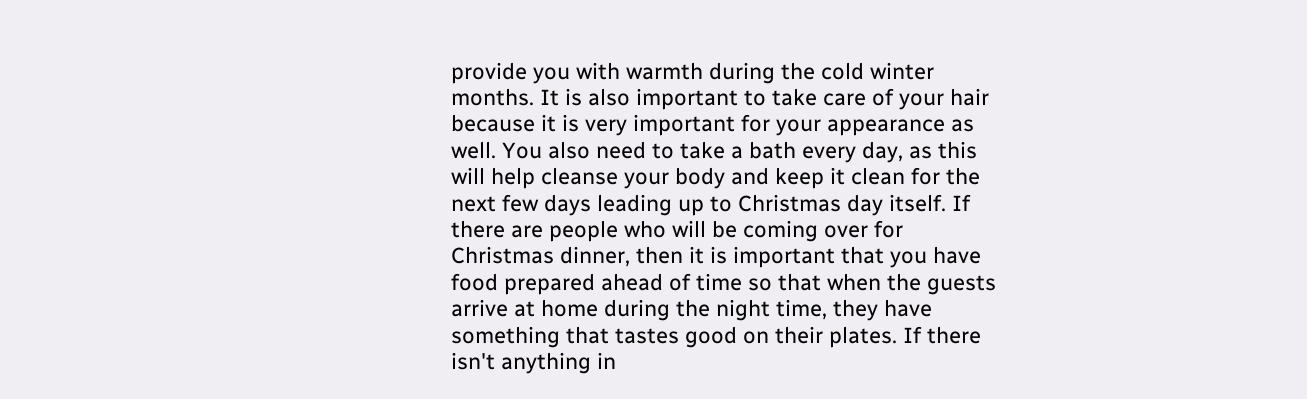provide you with warmth during the cold winter months. It is also important to take care of your hair because it is very important for your appearance as well. You also need to take a bath every day, as this will help cleanse your body and keep it clean for the next few days leading up to Christmas day itself. If there are people who will be coming over for Christmas dinner, then it is important that you have food prepared ahead of time so that when the guests arrive at home during the night time, they have something that tastes good on their plates. If there isn't anything in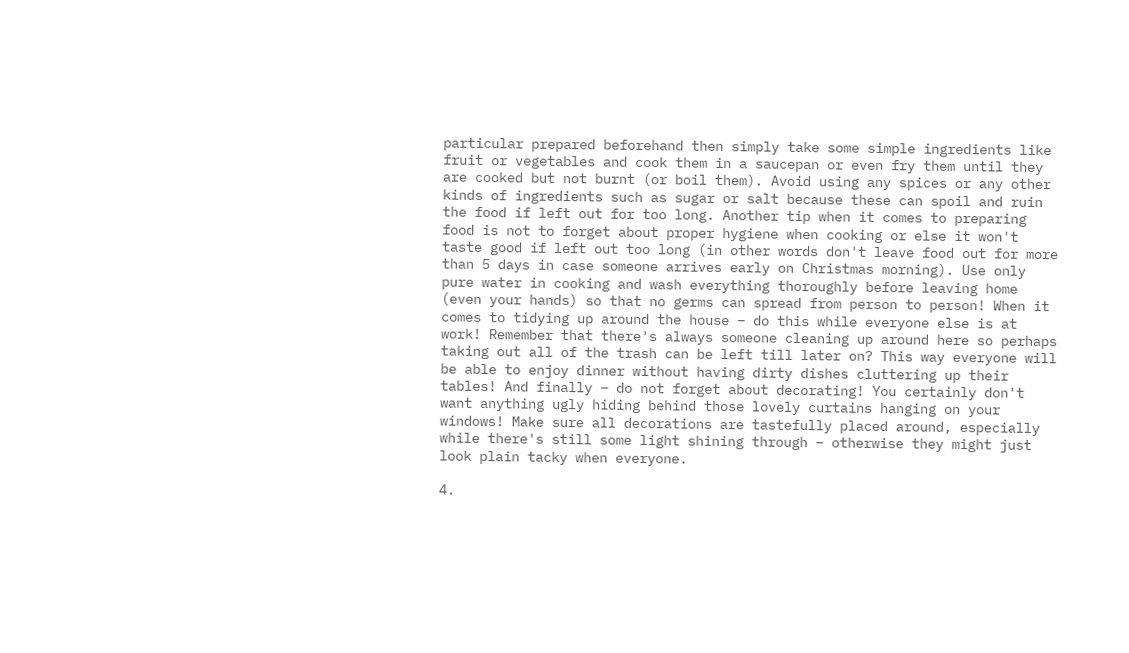particular prepared beforehand then simply take some simple ingredients like fruit or vegetables and cook them in a saucepan or even fry them until they are cooked but not burnt (or boil them). Avoid using any spices or any other kinds of ingredients such as sugar or salt because these can spoil and ruin the food if left out for too long. Another tip when it comes to preparing food is not to forget about proper hygiene when cooking or else it won't taste good if left out too long (in other words don't leave food out for more than 5 days in case someone arrives early on Christmas morning). Use only pure water in cooking and wash everything thoroughly before leaving home (even your hands) so that no germs can spread from person to person! When it comes to tidying up around the house – do this while everyone else is at work! Remember that there's always someone cleaning up around here so perhaps taking out all of the trash can be left till later on? This way everyone will be able to enjoy dinner without having dirty dishes cluttering up their tables! And finally – do not forget about decorating! You certainly don't want anything ugly hiding behind those lovely curtains hanging on your windows! Make sure all decorations are tastefully placed around, especially while there's still some light shining through – otherwise they might just look plain tacky when everyone.

4.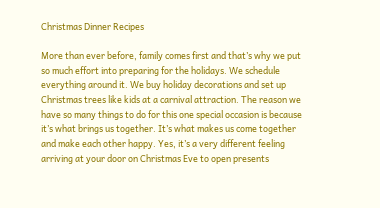Christmas Dinner Recipes

More than ever before, family comes first and that’s why we put so much effort into preparing for the holidays. We schedule everything around it. We buy holiday decorations and set up Christmas trees like kids at a carnival attraction. The reason we have so many things to do for this one special occasion is because it’s what brings us together. It’s what makes us come together and make each other happy. Yes, it’s a very different feeling arriving at your door on Christmas Eve to open presents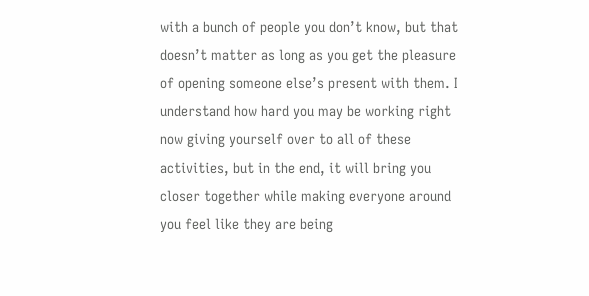with a bunch of people you don’t know, but that doesn’t matter as long as you get the pleasure of opening someone else’s present with them. I understand how hard you may be working right now giving yourself over to all of these activities, but in the end, it will bring you closer together while making everyone around you feel like they are being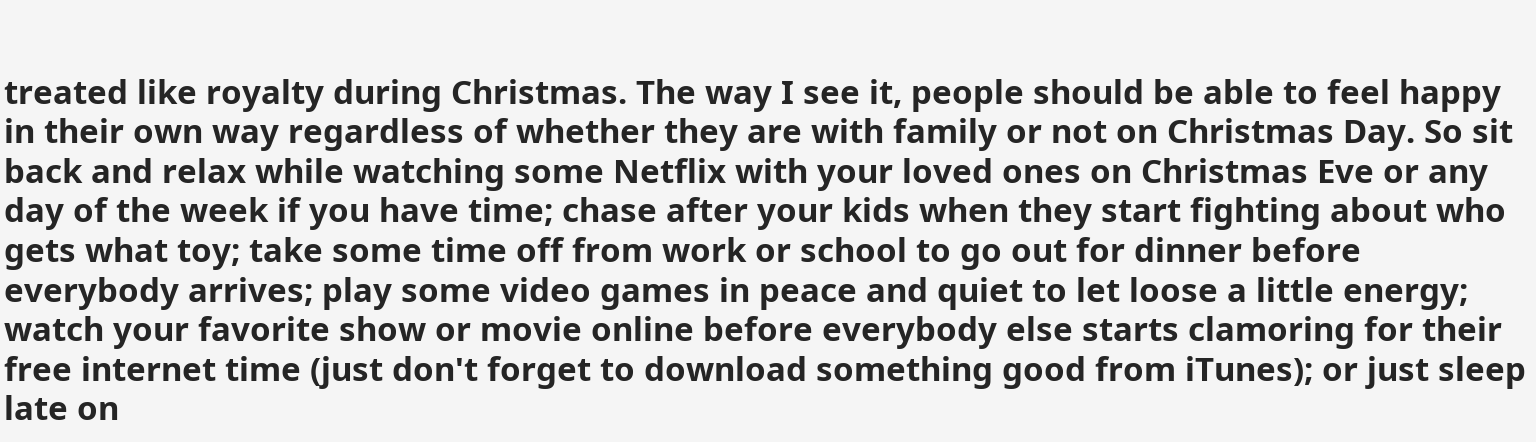treated like royalty during Christmas. The way I see it, people should be able to feel happy in their own way regardless of whether they are with family or not on Christmas Day. So sit back and relax while watching some Netflix with your loved ones on Christmas Eve or any day of the week if you have time; chase after your kids when they start fighting about who gets what toy; take some time off from work or school to go out for dinner before everybody arrives; play some video games in peace and quiet to let loose a little energy; watch your favorite show or movie online before everybody else starts clamoring for their free internet time (just don't forget to download something good from iTunes); or just sleep late on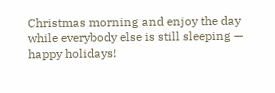Christmas morning and enjoy the day while everybody else is still sleeping — happy holidays!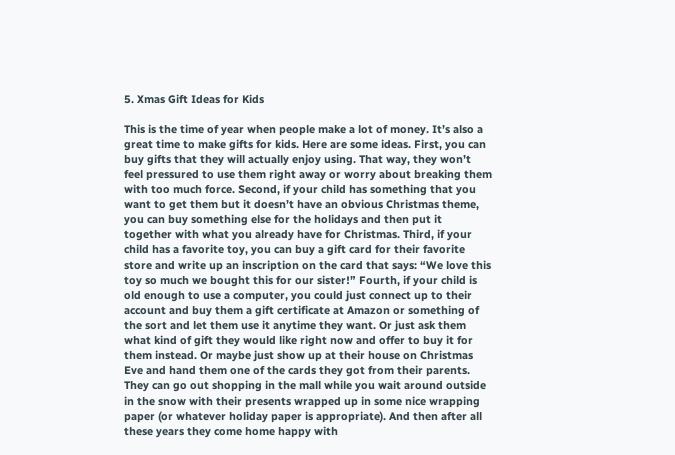5. Xmas Gift Ideas for Kids

This is the time of year when people make a lot of money. It’s also a great time to make gifts for kids. Here are some ideas. First, you can buy gifts that they will actually enjoy using. That way, they won’t feel pressured to use them right away or worry about breaking them with too much force. Second, if your child has something that you want to get them but it doesn’t have an obvious Christmas theme, you can buy something else for the holidays and then put it together with what you already have for Christmas. Third, if your child has a favorite toy, you can buy a gift card for their favorite store and write up an inscription on the card that says: “We love this toy so much we bought this for our sister!” Fourth, if your child is old enough to use a computer, you could just connect up to their account and buy them a gift certificate at Amazon or something of the sort and let them use it anytime they want. Or just ask them what kind of gift they would like right now and offer to buy it for them instead. Or maybe just show up at their house on Christmas Eve and hand them one of the cards they got from their parents. They can go out shopping in the mall while you wait around outside in the snow with their presents wrapped up in some nice wrapping paper (or whatever holiday paper is appropriate). And then after all these years they come home happy with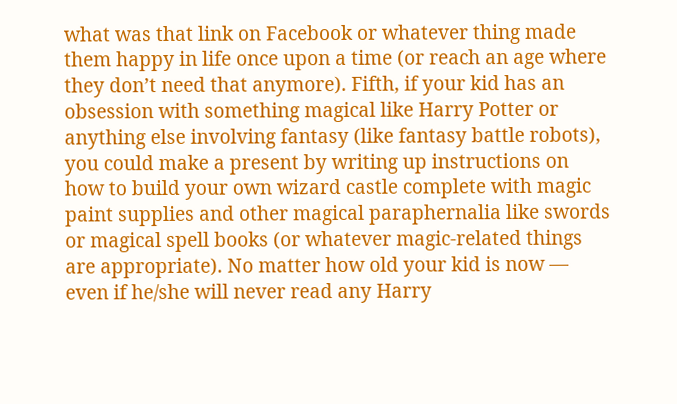what was that link on Facebook or whatever thing made them happy in life once upon a time (or reach an age where they don’t need that anymore). Fifth, if your kid has an obsession with something magical like Harry Potter or anything else involving fantasy (like fantasy battle robots), you could make a present by writing up instructions on how to build your own wizard castle complete with magic paint supplies and other magical paraphernalia like swords or magical spell books (or whatever magic-related things are appropriate). No matter how old your kid is now — even if he/she will never read any Harry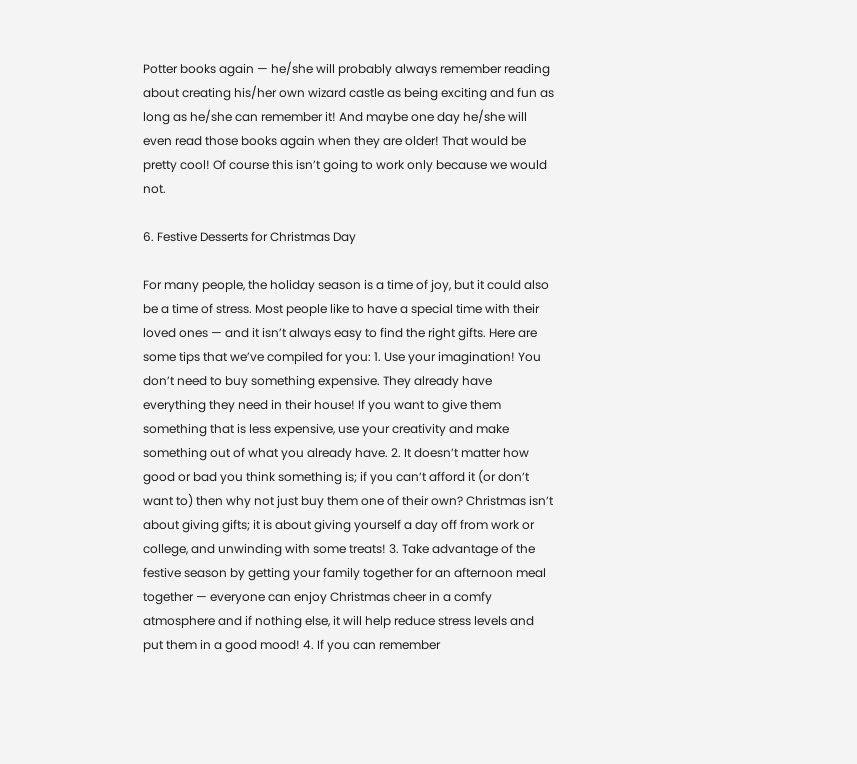Potter books again — he/she will probably always remember reading about creating his/her own wizard castle as being exciting and fun as long as he/she can remember it! And maybe one day he/she will even read those books again when they are older! That would be pretty cool! Of course this isn’t going to work only because we would not.

6. Festive Desserts for Christmas Day

For many people, the holiday season is a time of joy, but it could also be a time of stress. Most people like to have a special time with their loved ones — and it isn’t always easy to find the right gifts. Here are some tips that we’ve compiled for you: 1. Use your imagination! You don’t need to buy something expensive. They already have everything they need in their house! If you want to give them something that is less expensive, use your creativity and make something out of what you already have. 2. It doesn’t matter how good or bad you think something is; if you can’t afford it (or don’t want to) then why not just buy them one of their own? Christmas isn’t about giving gifts; it is about giving yourself a day off from work or college, and unwinding with some treats! 3. Take advantage of the festive season by getting your family together for an afternoon meal together — everyone can enjoy Christmas cheer in a comfy atmosphere and if nothing else, it will help reduce stress levels and put them in a good mood! 4. If you can remember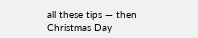all these tips — then Christmas Day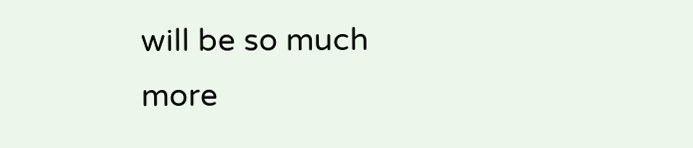will be so much more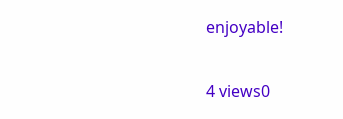enjoyable!

4 views0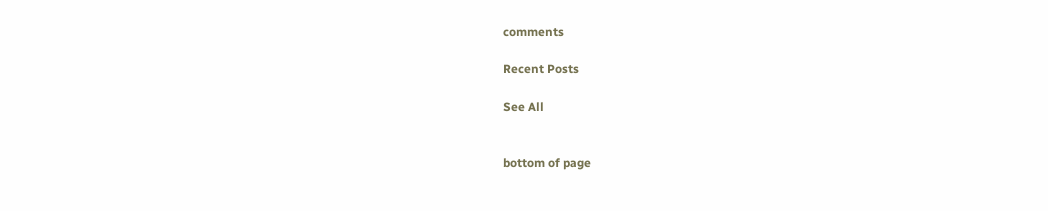comments

Recent Posts

See All


bottom of page